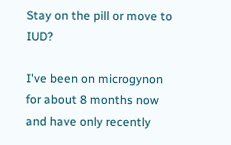Stay on the pill or move to IUD?

I've been on microgynon for about 8 months now and have only recently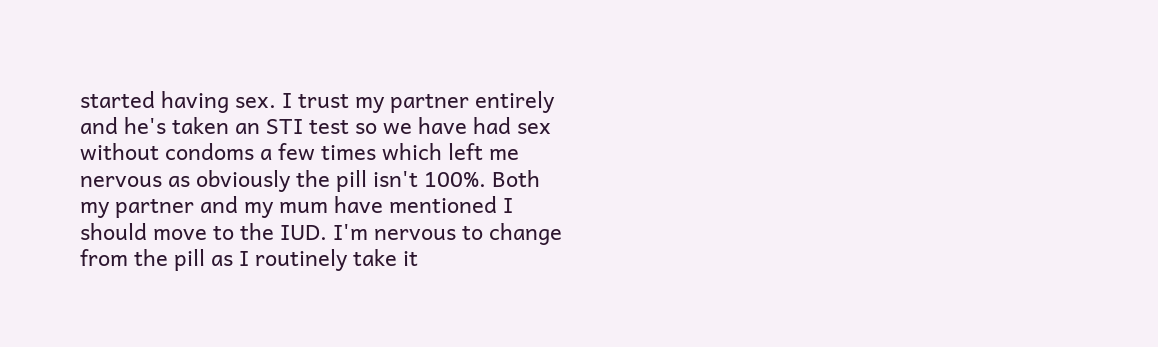started having sex. I trust my partner entirely and he's taken an STI test so we have had sex without condoms a few times which left me nervous as obviously the pill isn't 100%. Both my partner and my mum have mentioned I should move to the IUD. I'm nervous to change from the pill as I routinely take it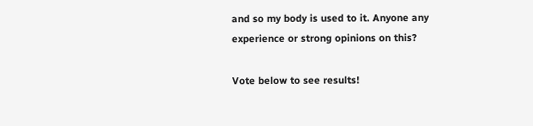and so my body is used to it. Anyone any experience or strong opinions on this?

Vote below to see results!